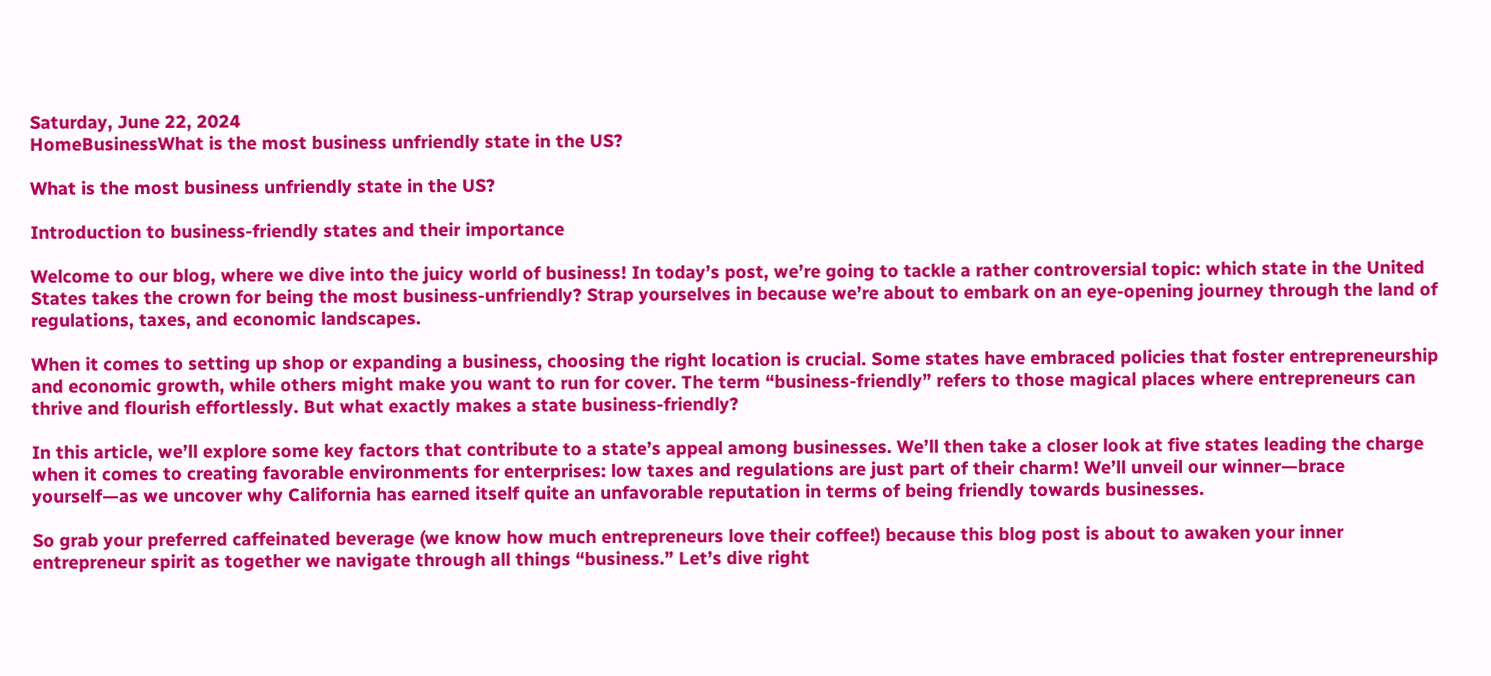Saturday, June 22, 2024
HomeBusinessWhat is the most business unfriendly state in the US?

What is the most business unfriendly state in the US?

Introduction to business-friendly states and their importance

Welcome to our blog, where we dive into the juicy world of business! In today’s post, we’re going to tackle a rather controversial topic: which state in the United States takes the crown for being the most business-unfriendly? Strap yourselves in because we’re about to embark on an eye-opening journey through the land of regulations, taxes, and economic landscapes.

When it comes to setting up shop or expanding a business, choosing the right location is crucial. Some states have embraced policies that foster entrepreneurship and economic growth, while others might make you want to run for cover. The term “business-friendly” refers to those magical places where entrepreneurs can thrive and flourish effortlessly. But what exactly makes a state business-friendly?

In this article, we’ll explore some key factors that contribute to a state’s appeal among businesses. We’ll then take a closer look at five states leading the charge when it comes to creating favorable environments for enterprises: low taxes and regulations are just part of their charm! We’ll unveil our winner—brace yourself—as we uncover why California has earned itself quite an unfavorable reputation in terms of being friendly towards businesses.

So grab your preferred caffeinated beverage (we know how much entrepreneurs love their coffee!) because this blog post is about to awaken your inner entrepreneur spirit as together we navigate through all things “business.” Let’s dive right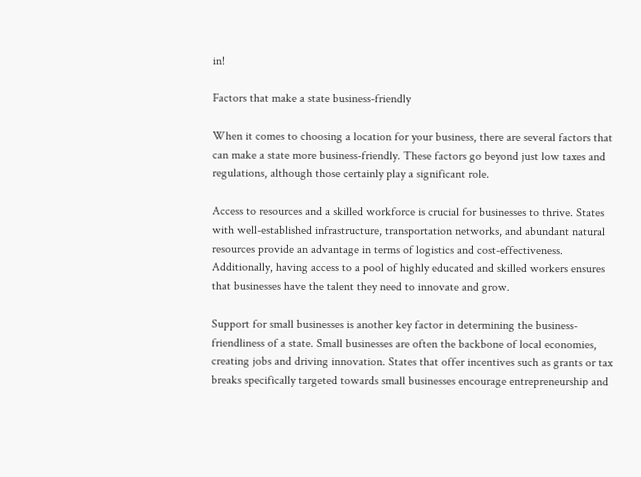in!

Factors that make a state business-friendly

When it comes to choosing a location for your business, there are several factors that can make a state more business-friendly. These factors go beyond just low taxes and regulations, although those certainly play a significant role.

Access to resources and a skilled workforce is crucial for businesses to thrive. States with well-established infrastructure, transportation networks, and abundant natural resources provide an advantage in terms of logistics and cost-effectiveness. Additionally, having access to a pool of highly educated and skilled workers ensures that businesses have the talent they need to innovate and grow.

Support for small businesses is another key factor in determining the business-friendliness of a state. Small businesses are often the backbone of local economies, creating jobs and driving innovation. States that offer incentives such as grants or tax breaks specifically targeted towards small businesses encourage entrepreneurship and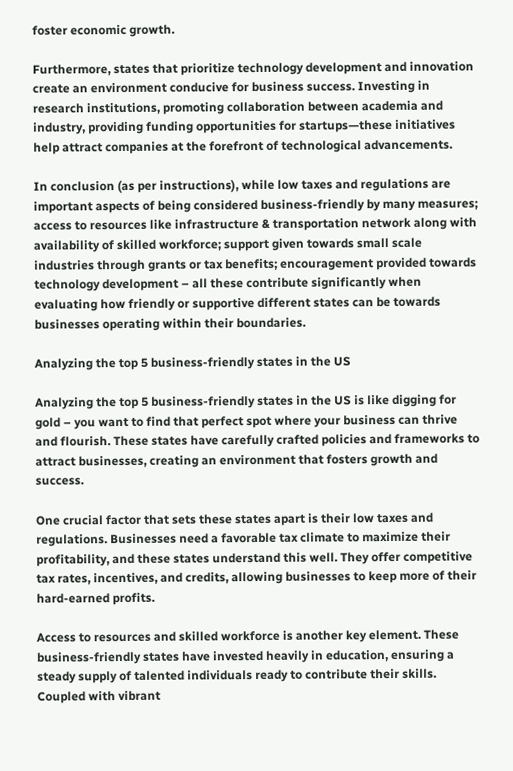foster economic growth.

Furthermore, states that prioritize technology development and innovation create an environment conducive for business success. Investing in research institutions, promoting collaboration between academia and industry, providing funding opportunities for startups—these initiatives help attract companies at the forefront of technological advancements.

In conclusion (as per instructions), while low taxes and regulations are important aspects of being considered business-friendly by many measures; access to resources like infrastructure & transportation network along with availability of skilled workforce; support given towards small scale industries through grants or tax benefits; encouragement provided towards technology development – all these contribute significantly when evaluating how friendly or supportive different states can be towards businesses operating within their boundaries.

Analyzing the top 5 business-friendly states in the US

Analyzing the top 5 business-friendly states in the US is like digging for gold – you want to find that perfect spot where your business can thrive and flourish. These states have carefully crafted policies and frameworks to attract businesses, creating an environment that fosters growth and success.

One crucial factor that sets these states apart is their low taxes and regulations. Businesses need a favorable tax climate to maximize their profitability, and these states understand this well. They offer competitive tax rates, incentives, and credits, allowing businesses to keep more of their hard-earned profits.

Access to resources and skilled workforce is another key element. These business-friendly states have invested heavily in education, ensuring a steady supply of talented individuals ready to contribute their skills. Coupled with vibrant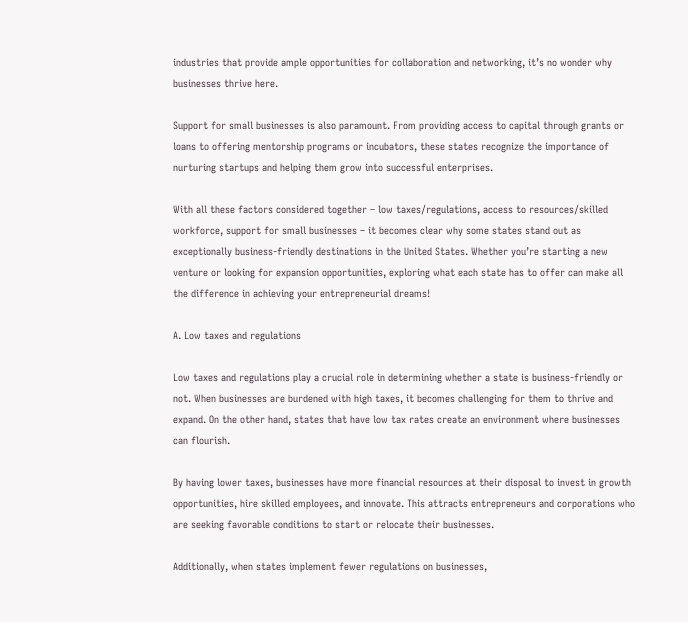industries that provide ample opportunities for collaboration and networking, it’s no wonder why businesses thrive here.

Support for small businesses is also paramount. From providing access to capital through grants or loans to offering mentorship programs or incubators, these states recognize the importance of nurturing startups and helping them grow into successful enterprises.

With all these factors considered together – low taxes/regulations, access to resources/skilled workforce, support for small businesses – it becomes clear why some states stand out as exceptionally business-friendly destinations in the United States. Whether you’re starting a new venture or looking for expansion opportunities, exploring what each state has to offer can make all the difference in achieving your entrepreneurial dreams!

A. Low taxes and regulations

Low taxes and regulations play a crucial role in determining whether a state is business-friendly or not. When businesses are burdened with high taxes, it becomes challenging for them to thrive and expand. On the other hand, states that have low tax rates create an environment where businesses can flourish.

By having lower taxes, businesses have more financial resources at their disposal to invest in growth opportunities, hire skilled employees, and innovate. This attracts entrepreneurs and corporations who are seeking favorable conditions to start or relocate their businesses.

Additionally, when states implement fewer regulations on businesses,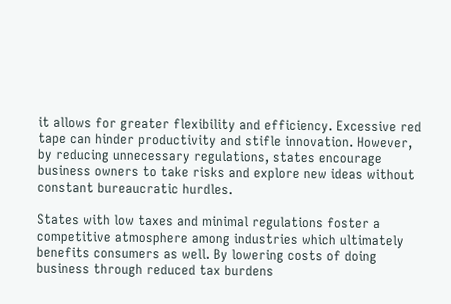it allows for greater flexibility and efficiency. Excessive red tape can hinder productivity and stifle innovation. However, by reducing unnecessary regulations, states encourage business owners to take risks and explore new ideas without constant bureaucratic hurdles.

States with low taxes and minimal regulations foster a competitive atmosphere among industries which ultimately benefits consumers as well. By lowering costs of doing business through reduced tax burdens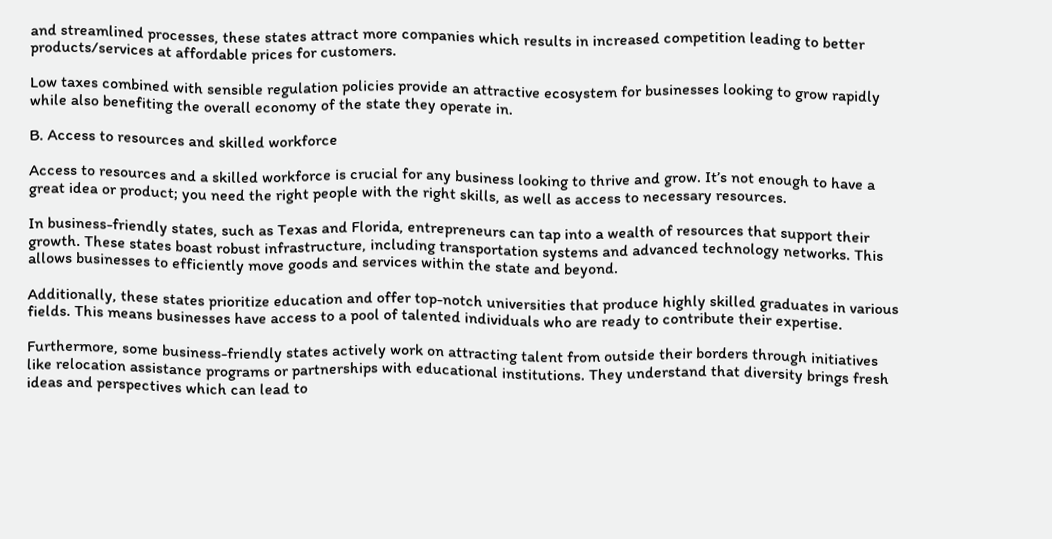and streamlined processes, these states attract more companies which results in increased competition leading to better products/services at affordable prices for customers.

Low taxes combined with sensible regulation policies provide an attractive ecosystem for businesses looking to grow rapidly while also benefiting the overall economy of the state they operate in.

B. Access to resources and skilled workforce

Access to resources and a skilled workforce is crucial for any business looking to thrive and grow. It’s not enough to have a great idea or product; you need the right people with the right skills, as well as access to necessary resources.

In business-friendly states, such as Texas and Florida, entrepreneurs can tap into a wealth of resources that support their growth. These states boast robust infrastructure, including transportation systems and advanced technology networks. This allows businesses to efficiently move goods and services within the state and beyond.

Additionally, these states prioritize education and offer top-notch universities that produce highly skilled graduates in various fields. This means businesses have access to a pool of talented individuals who are ready to contribute their expertise.

Furthermore, some business-friendly states actively work on attracting talent from outside their borders through initiatives like relocation assistance programs or partnerships with educational institutions. They understand that diversity brings fresh ideas and perspectives which can lead to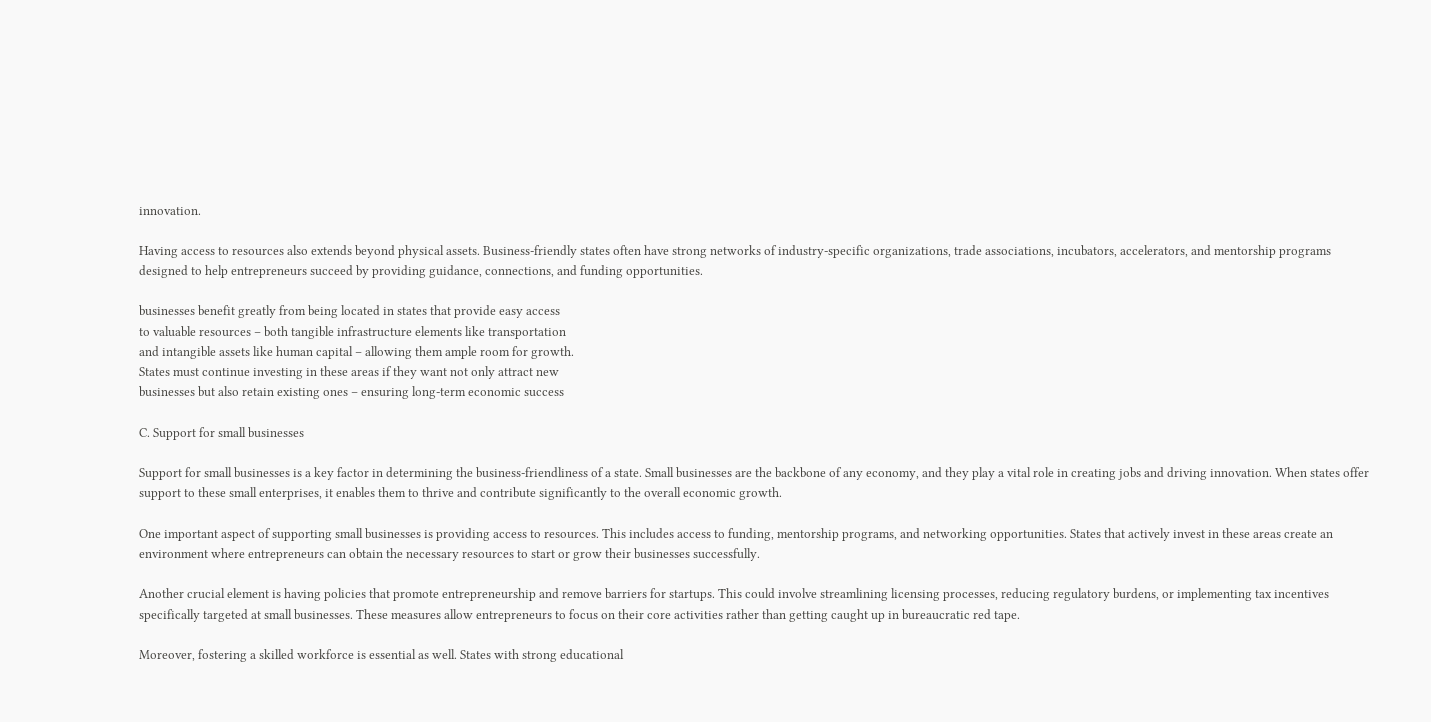innovation.

Having access to resources also extends beyond physical assets. Business-friendly states often have strong networks of industry-specific organizations, trade associations, incubators, accelerators, and mentorship programs designed to help entrepreneurs succeed by providing guidance, connections, and funding opportunities.

businesses benefit greatly from being located in states that provide easy access
to valuable resources – both tangible infrastructure elements like transportation
and intangible assets like human capital – allowing them ample room for growth.
States must continue investing in these areas if they want not only attract new
businesses but also retain existing ones – ensuring long-term economic success

C. Support for small businesses

Support for small businesses is a key factor in determining the business-friendliness of a state. Small businesses are the backbone of any economy, and they play a vital role in creating jobs and driving innovation. When states offer support to these small enterprises, it enables them to thrive and contribute significantly to the overall economic growth.

One important aspect of supporting small businesses is providing access to resources. This includes access to funding, mentorship programs, and networking opportunities. States that actively invest in these areas create an environment where entrepreneurs can obtain the necessary resources to start or grow their businesses successfully.

Another crucial element is having policies that promote entrepreneurship and remove barriers for startups. This could involve streamlining licensing processes, reducing regulatory burdens, or implementing tax incentives specifically targeted at small businesses. These measures allow entrepreneurs to focus on their core activities rather than getting caught up in bureaucratic red tape.

Moreover, fostering a skilled workforce is essential as well. States with strong educational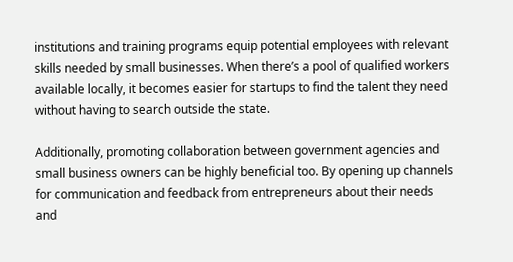institutions and training programs equip potential employees with relevant skills needed by small businesses. When there’s a pool of qualified workers available locally, it becomes easier for startups to find the talent they need without having to search outside the state.

Additionally, promoting collaboration between government agencies and small business owners can be highly beneficial too. By opening up channels for communication and feedback from entrepreneurs about their needs and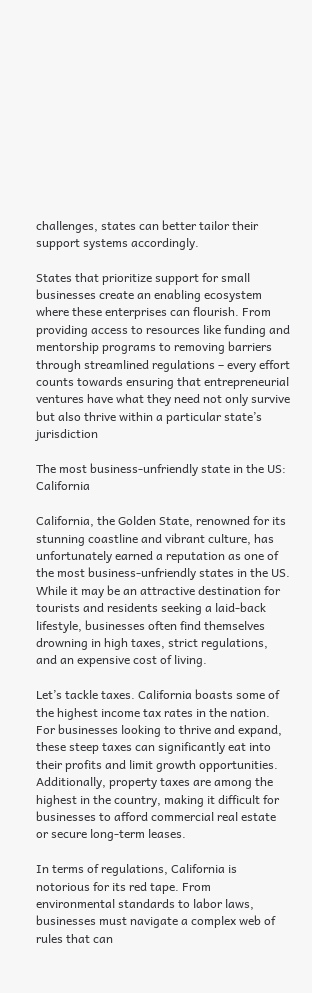challenges, states can better tailor their support systems accordingly.

States that prioritize support for small businesses create an enabling ecosystem where these enterprises can flourish. From providing access to resources like funding and mentorship programs to removing barriers through streamlined regulations – every effort counts towards ensuring that entrepreneurial ventures have what they need not only survive but also thrive within a particular state’s jurisdiction

The most business-unfriendly state in the US: California

California, the Golden State, renowned for its stunning coastline and vibrant culture, has unfortunately earned a reputation as one of the most business-unfriendly states in the US. While it may be an attractive destination for tourists and residents seeking a laid-back lifestyle, businesses often find themselves drowning in high taxes, strict regulations, and an expensive cost of living.

Let’s tackle taxes. California boasts some of the highest income tax rates in the nation. For businesses looking to thrive and expand, these steep taxes can significantly eat into their profits and limit growth opportunities. Additionally, property taxes are among the highest in the country, making it difficult for businesses to afford commercial real estate or secure long-term leases.

In terms of regulations, California is notorious for its red tape. From environmental standards to labor laws, businesses must navigate a complex web of rules that can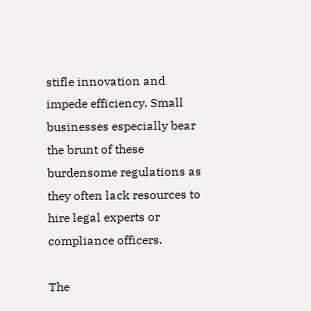stifle innovation and impede efficiency. Small businesses especially bear the brunt of these burdensome regulations as they often lack resources to hire legal experts or compliance officers.

The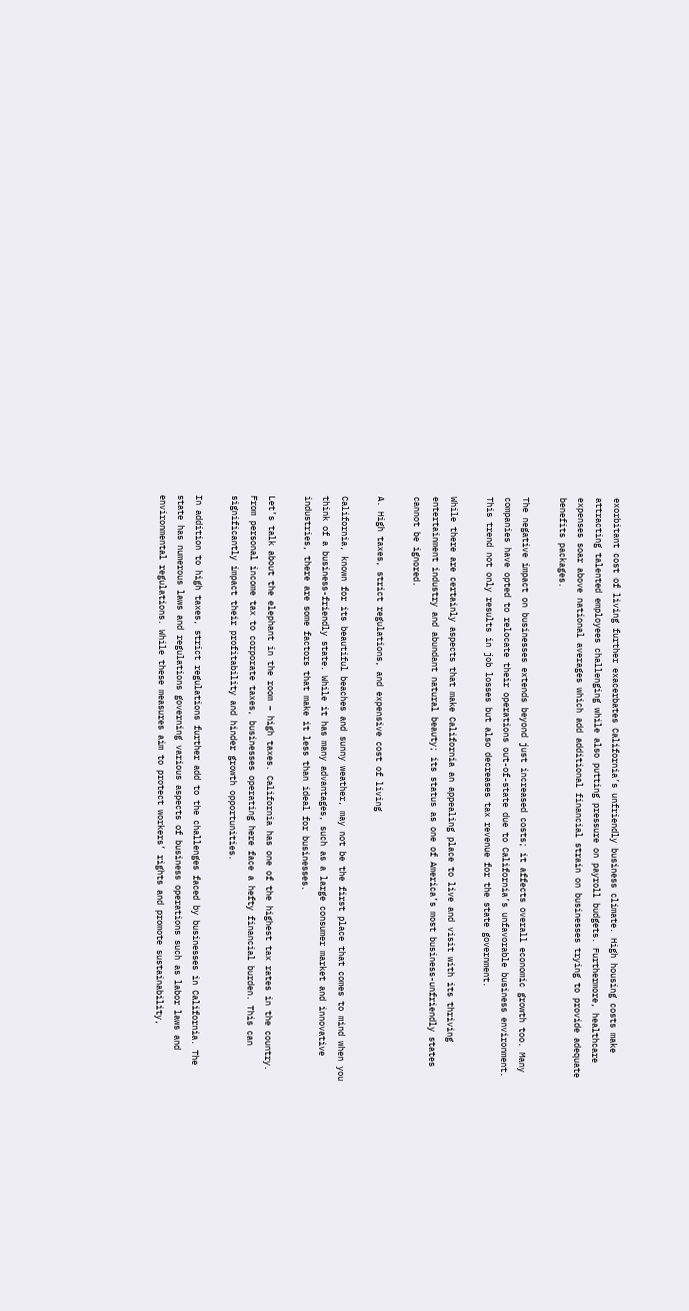exorbitant cost of living further exacerbates California’s unfriendly business climate. High housing costs make attracting talented employees challenging while also putting pressure on payroll budgets. Furthermore, healthcare expenses soar above national averages which add additional financial strain on businesses trying to provide adequate benefits packages.

The negative impact on businesses extends beyond just increased costs; it affects overall economic growth too. Many companies have opted to relocate their operations out-of-state due to California’s unfavorable business environment. This trend not only results in job losses but also decreases tax revenue for the state government.

While there are certainly aspects that make California an appealing place to live and visit with its thriving entertainment industry and abundant natural beauty; its status as one of America’s most business-unfriendly states cannot be ignored.

A. High taxes, strict regulations, and expensive cost of living

California, known for its beautiful beaches and sunny weather, may not be the first place that comes to mind when you think of a business-friendly state. While it has many advantages, such as a large consumer market and innovative industries, there are some factors that make it less than ideal for businesses.

Let’s talk about the elephant in the room – high taxes. California has one of the highest tax rates in the country. From personal income tax to corporate taxes, businesses operating here face a hefty financial burden. This can significantly impact their profitability and hinder growth opportunities.

In addition to high taxes, strict regulations further add to the challenges faced by businesses in California. The state has numerous laws and regulations governing various aspects of business operations such as labor laws and environmental regulations. While these measures aim to protect workers’ rights and promote sustainability,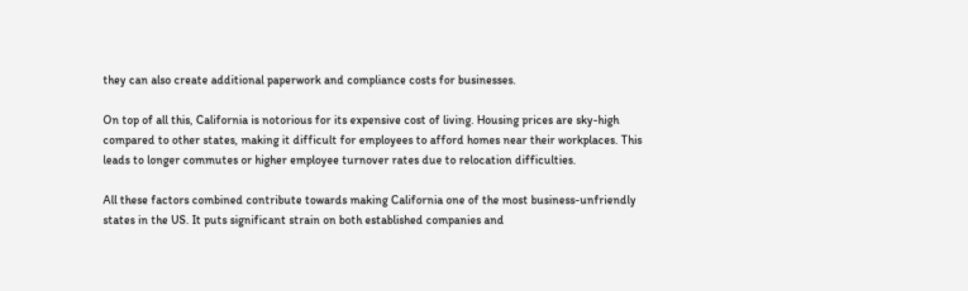they can also create additional paperwork and compliance costs for businesses.

On top of all this, California is notorious for its expensive cost of living. Housing prices are sky-high compared to other states, making it difficult for employees to afford homes near their workplaces. This leads to longer commutes or higher employee turnover rates due to relocation difficulties.

All these factors combined contribute towards making California one of the most business-unfriendly states in the US. It puts significant strain on both established companies and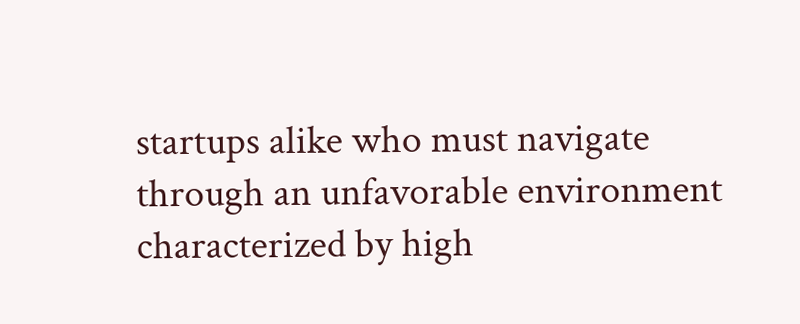startups alike who must navigate through an unfavorable environment characterized by high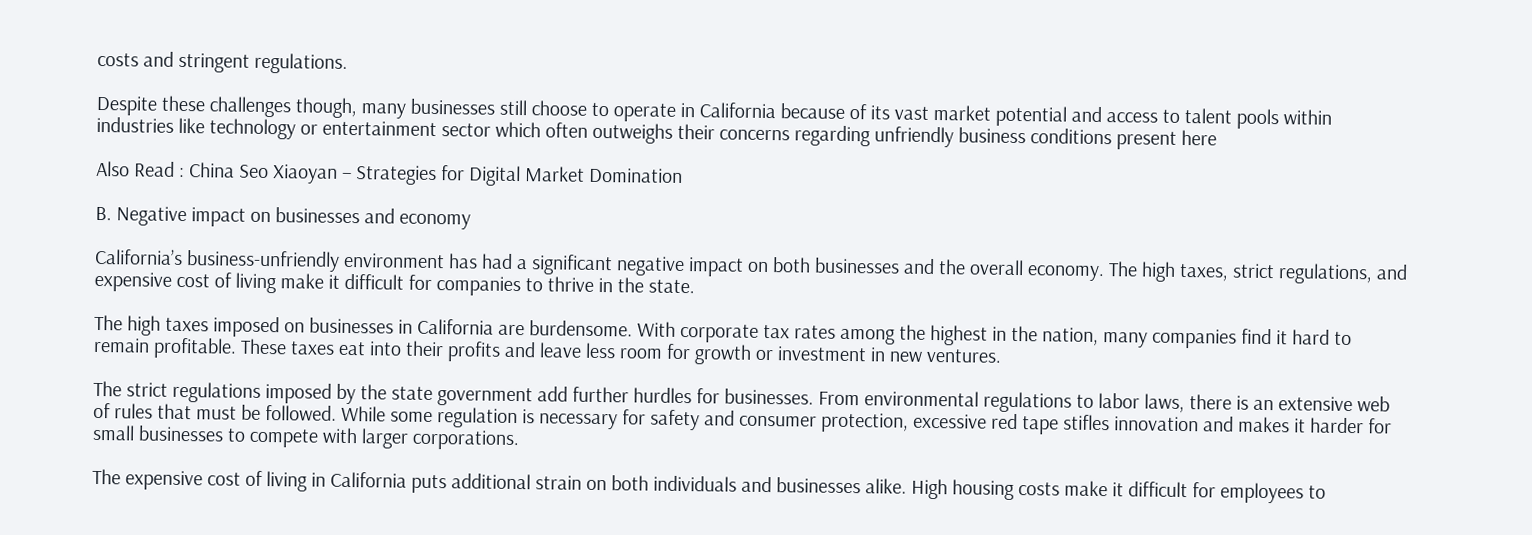costs and stringent regulations.

Despite these challenges though, many businesses still choose to operate in California because of its vast market potential and access to talent pools within industries like technology or entertainment sector which often outweighs their concerns regarding unfriendly business conditions present here

Also Read : China Seo Xiaoyan – Strategies for Digital Market Domination

B. Negative impact on businesses and economy

California’s business-unfriendly environment has had a significant negative impact on both businesses and the overall economy. The high taxes, strict regulations, and expensive cost of living make it difficult for companies to thrive in the state.

The high taxes imposed on businesses in California are burdensome. With corporate tax rates among the highest in the nation, many companies find it hard to remain profitable. These taxes eat into their profits and leave less room for growth or investment in new ventures.

The strict regulations imposed by the state government add further hurdles for businesses. From environmental regulations to labor laws, there is an extensive web of rules that must be followed. While some regulation is necessary for safety and consumer protection, excessive red tape stifles innovation and makes it harder for small businesses to compete with larger corporations.

The expensive cost of living in California puts additional strain on both individuals and businesses alike. High housing costs make it difficult for employees to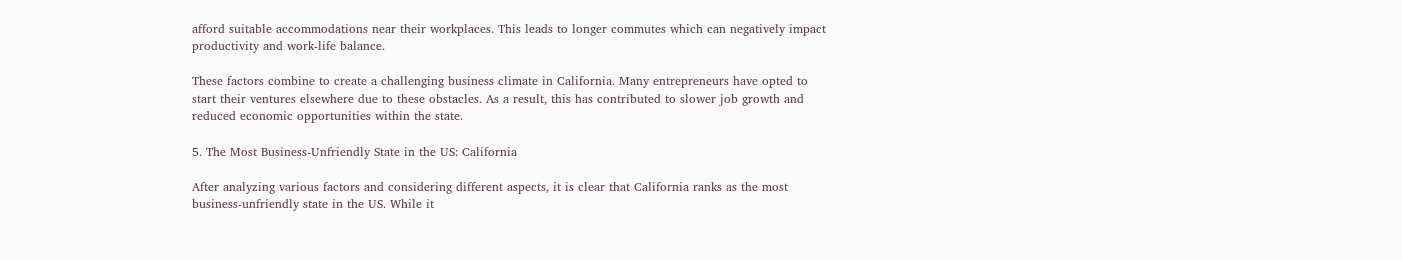afford suitable accommodations near their workplaces. This leads to longer commutes which can negatively impact productivity and work-life balance.

These factors combine to create a challenging business climate in California. Many entrepreneurs have opted to start their ventures elsewhere due to these obstacles. As a result, this has contributed to slower job growth and reduced economic opportunities within the state.

5. The Most Business-Unfriendly State in the US: California

After analyzing various factors and considering different aspects, it is clear that California ranks as the most business-unfriendly state in the US. While it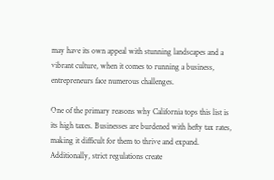may have its own appeal with stunning landscapes and a vibrant culture, when it comes to running a business, entrepreneurs face numerous challenges.

One of the primary reasons why California tops this list is its high taxes. Businesses are burdened with hefty tax rates, making it difficult for them to thrive and expand. Additionally, strict regulations create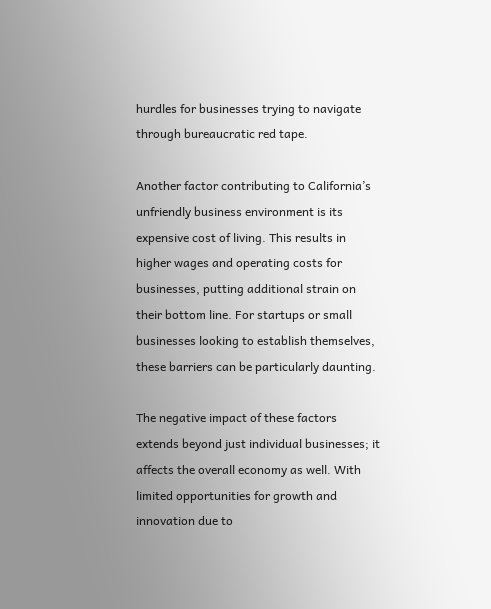hurdles for businesses trying to navigate through bureaucratic red tape.

Another factor contributing to California’s unfriendly business environment is its expensive cost of living. This results in higher wages and operating costs for businesses, putting additional strain on their bottom line. For startups or small businesses looking to establish themselves, these barriers can be particularly daunting.

The negative impact of these factors extends beyond just individual businesses; it affects the overall economy as well. With limited opportunities for growth and innovation due to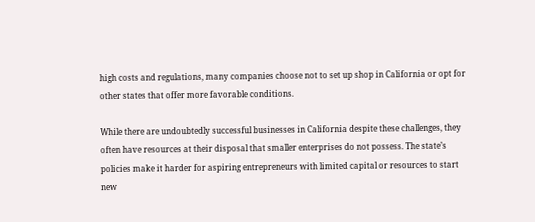high costs and regulations, many companies choose not to set up shop in California or opt for other states that offer more favorable conditions.

While there are undoubtedly successful businesses in California despite these challenges, they often have resources at their disposal that smaller enterprises do not possess. The state’s policies make it harder for aspiring entrepreneurs with limited capital or resources to start new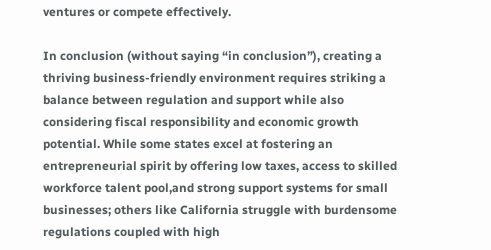ventures or compete effectively.

In conclusion (without saying “in conclusion”), creating a thriving business-friendly environment requires striking a balance between regulation and support while also considering fiscal responsibility and economic growth potential. While some states excel at fostering an entrepreneurial spirit by offering low taxes, access to skilled workforce talent pool,and strong support systems for small businesses; others like California struggle with burdensome regulations coupled with high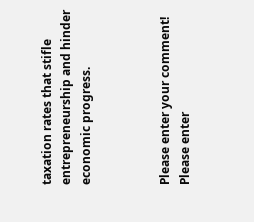taxation rates that stifle entrepreneurship and hinder economic progress.



Please enter your comment!
Please enter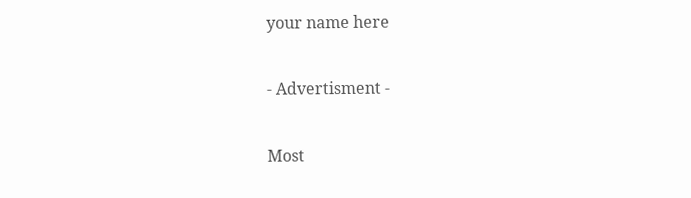your name here

- Advertisment -

Most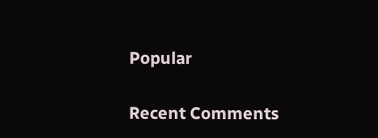Popular

Recent Comments